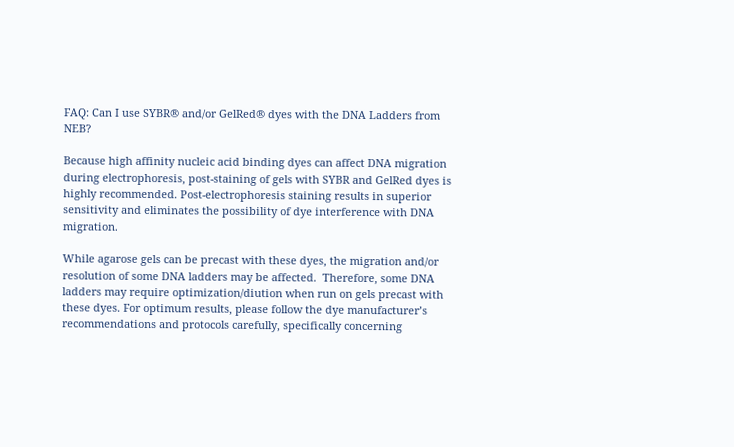FAQ: Can I use SYBR® and/or GelRed® dyes with the DNA Ladders from NEB?

Because high affinity nucleic acid binding dyes can affect DNA migration during electrophoresis, post-staining of gels with SYBR and GelRed dyes is highly recommended. Post-electrophoresis staining results in superior sensitivity and eliminates the possibility of dye interference with DNA migration.

While agarose gels can be precast with these dyes, the migration and/or resolution of some DNA ladders may be affected.  Therefore, some DNA ladders may require optimization/diution when run on gels precast with these dyes. For optimum results, please follow the dye manufacturer’s recommendations and protocols carefully, specifically concerning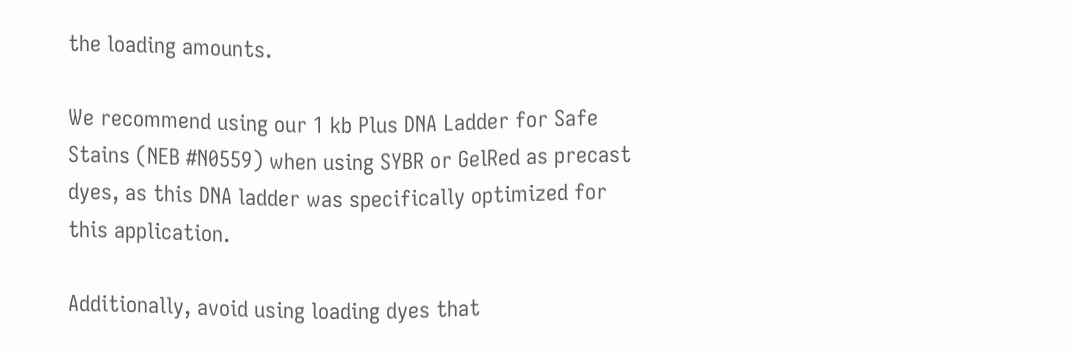the loading amounts.

We recommend using our 1 kb Plus DNA Ladder for Safe Stains (NEB #N0559) when using SYBR or GelRed as precast dyes, as this DNA ladder was specifically optimized for this application.

Additionally, avoid using loading dyes that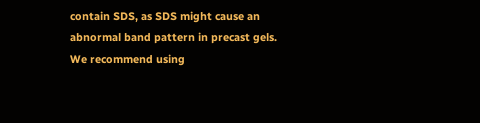contain SDS, as SDS might cause an abnormal band pattern in precast gels. We recommend using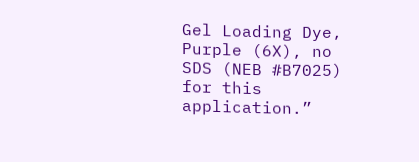Gel Loading Dye, Purple (6X), no SDS (NEB #B7025) for this application.”